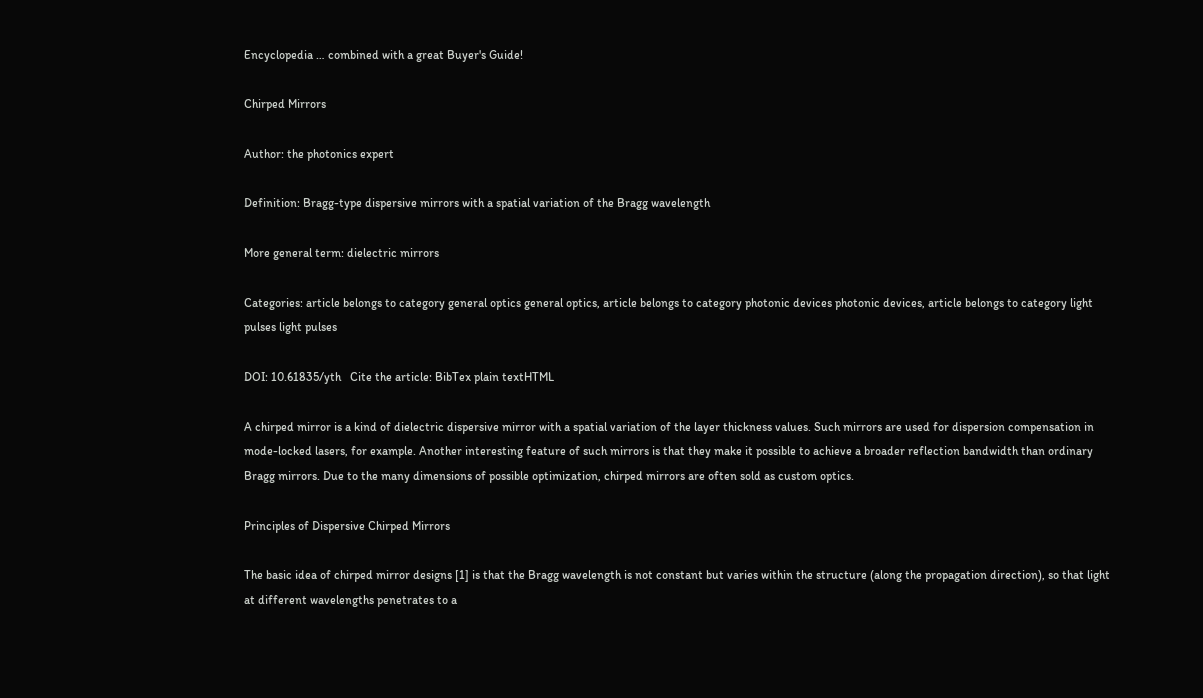Encyclopedia … combined with a great Buyer's Guide!

Chirped Mirrors

Author: the photonics expert

Definition: Bragg-type dispersive mirrors with a spatial variation of the Bragg wavelength

More general term: dielectric mirrors

Categories: article belongs to category general optics general optics, article belongs to category photonic devices photonic devices, article belongs to category light pulses light pulses

DOI: 10.61835/yth   Cite the article: BibTex plain textHTML

A chirped mirror is a kind of dielectric dispersive mirror with a spatial variation of the layer thickness values. Such mirrors are used for dispersion compensation in mode-locked lasers, for example. Another interesting feature of such mirrors is that they make it possible to achieve a broader reflection bandwidth than ordinary Bragg mirrors. Due to the many dimensions of possible optimization, chirped mirrors are often sold as custom optics.

Principles of Dispersive Chirped Mirrors

The basic idea of chirped mirror designs [1] is that the Bragg wavelength is not constant but varies within the structure (along the propagation direction), so that light at different wavelengths penetrates to a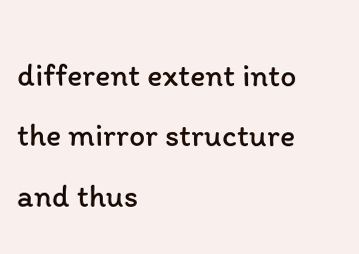different extent into the mirror structure and thus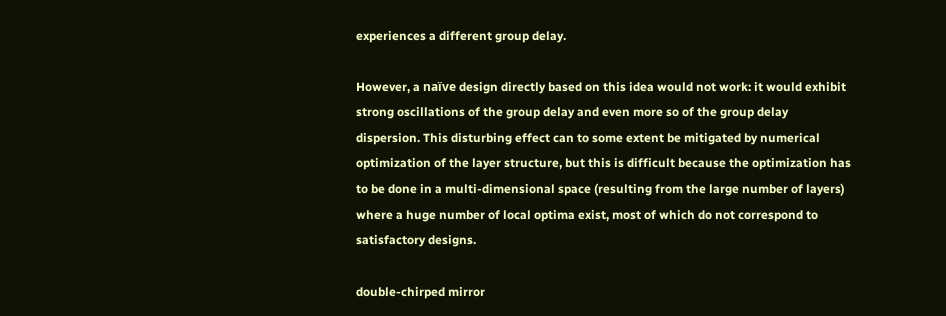experiences a different group delay.

However, a naïve design directly based on this idea would not work: it would exhibit strong oscillations of the group delay and even more so of the group delay dispersion. This disturbing effect can to some extent be mitigated by numerical optimization of the layer structure, but this is difficult because the optimization has to be done in a multi-dimensional space (resulting from the large number of layers) where a huge number of local optima exist, most of which do not correspond to satisfactory designs.

double-chirped mirror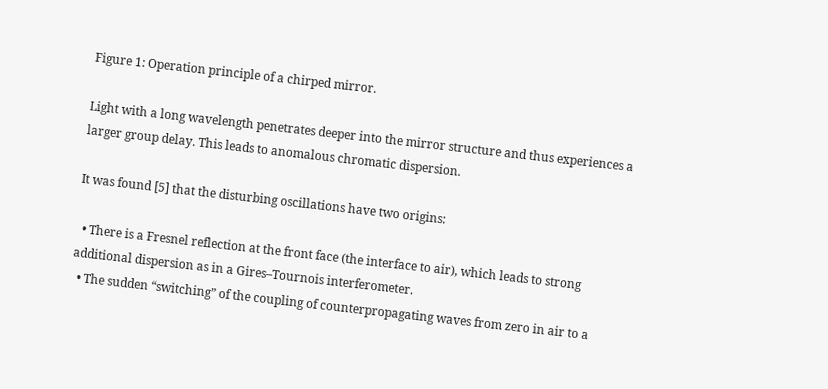Figure 1: Operation principle of a chirped mirror.

Light with a long wavelength penetrates deeper into the mirror structure and thus experiences a larger group delay. This leads to anomalous chromatic dispersion.

It was found [5] that the disturbing oscillations have two origins:

  • There is a Fresnel reflection at the front face (the interface to air), which leads to strong additional dispersion as in a Gires–Tournois interferometer.
  • The sudden “switching” of the coupling of counterpropagating waves from zero in air to a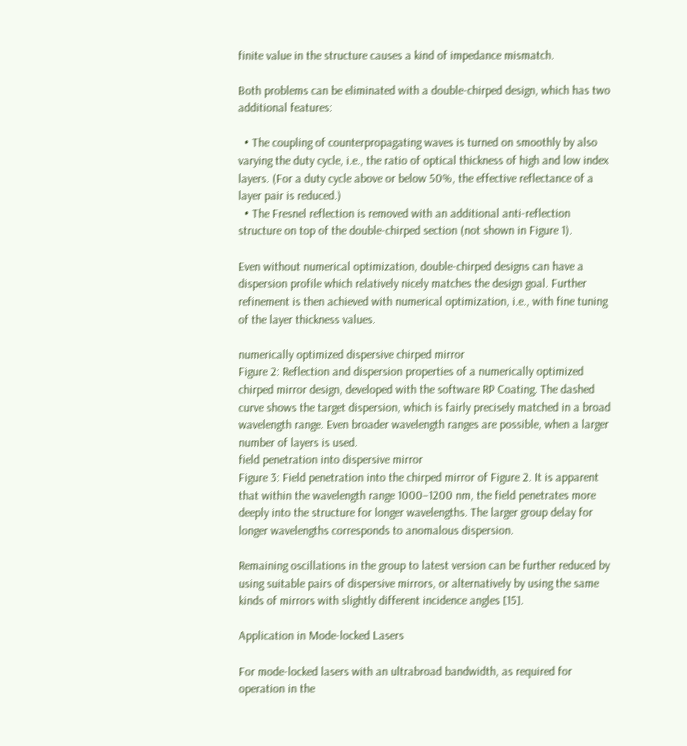finite value in the structure causes a kind of impedance mismatch.

Both problems can be eliminated with a double-chirped design, which has two additional features:

  • The coupling of counterpropagating waves is turned on smoothly by also varying the duty cycle, i.e., the ratio of optical thickness of high and low index layers. (For a duty cycle above or below 50%, the effective reflectance of a layer pair is reduced.)
  • The Fresnel reflection is removed with an additional anti-reflection structure on top of the double-chirped section (not shown in Figure 1).

Even without numerical optimization, double-chirped designs can have a dispersion profile which relatively nicely matches the design goal. Further refinement is then achieved with numerical optimization, i.e., with fine tuning of the layer thickness values.

numerically optimized dispersive chirped mirror
Figure 2: Reflection and dispersion properties of a numerically optimized chirped mirror design, developed with the software RP Coating. The dashed curve shows the target dispersion, which is fairly precisely matched in a broad wavelength range. Even broader wavelength ranges are possible, when a larger number of layers is used.
field penetration into dispersive mirror
Figure 3: Field penetration into the chirped mirror of Figure 2. It is apparent that within the wavelength range 1000–1200 nm, the field penetrates more deeply into the structure for longer wavelengths. The larger group delay for longer wavelengths corresponds to anomalous dispersion.

Remaining oscillations in the group to latest version can be further reduced by using suitable pairs of dispersive mirrors, or alternatively by using the same kinds of mirrors with slightly different incidence angles [15].

Application in Mode-locked Lasers

For mode-locked lasers with an ultrabroad bandwidth, as required for operation in the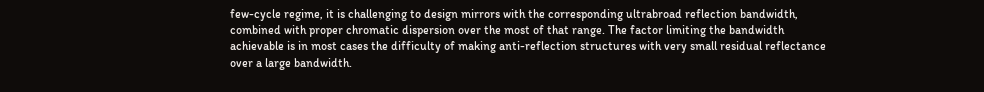few-cycle regime, it is challenging to design mirrors with the corresponding ultrabroad reflection bandwidth, combined with proper chromatic dispersion over the most of that range. The factor limiting the bandwidth achievable is in most cases the difficulty of making anti-reflection structures with very small residual reflectance over a large bandwidth.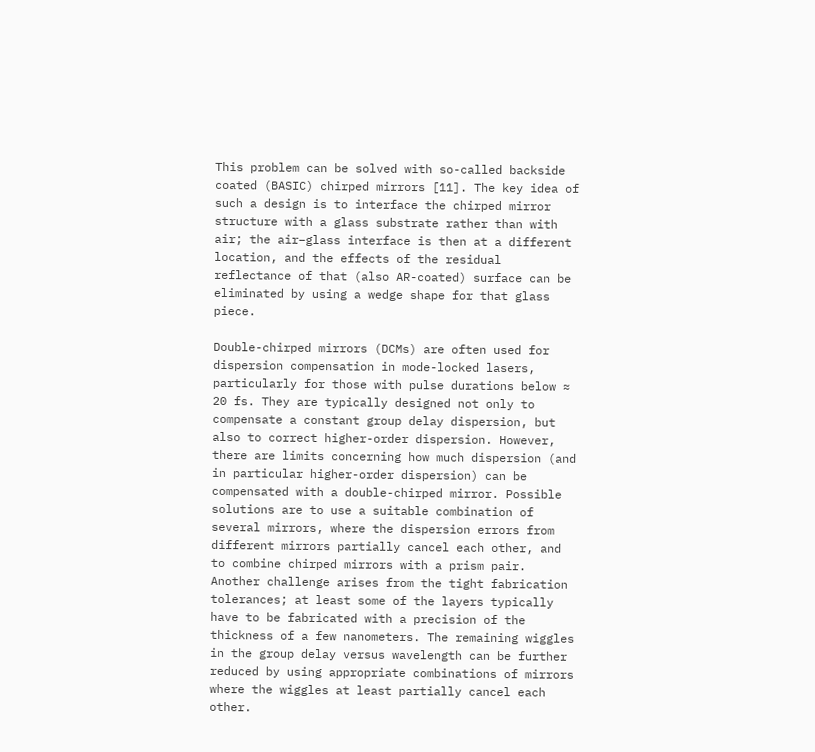This problem can be solved with so-called backside coated (BASIC) chirped mirrors [11]. The key idea of such a design is to interface the chirped mirror structure with a glass substrate rather than with air; the air–glass interface is then at a different location, and the effects of the residual reflectance of that (also AR-coated) surface can be eliminated by using a wedge shape for that glass piece.

Double-chirped mirrors (DCMs) are often used for dispersion compensation in mode-locked lasers, particularly for those with pulse durations below ≈ 20 fs. They are typically designed not only to compensate a constant group delay dispersion, but also to correct higher-order dispersion. However, there are limits concerning how much dispersion (and in particular higher-order dispersion) can be compensated with a double-chirped mirror. Possible solutions are to use a suitable combination of several mirrors, where the dispersion errors from different mirrors partially cancel each other, and to combine chirped mirrors with a prism pair. Another challenge arises from the tight fabrication tolerances; at least some of the layers typically have to be fabricated with a precision of the thickness of a few nanometers. The remaining wiggles in the group delay versus wavelength can be further reduced by using appropriate combinations of mirrors where the wiggles at least partially cancel each other.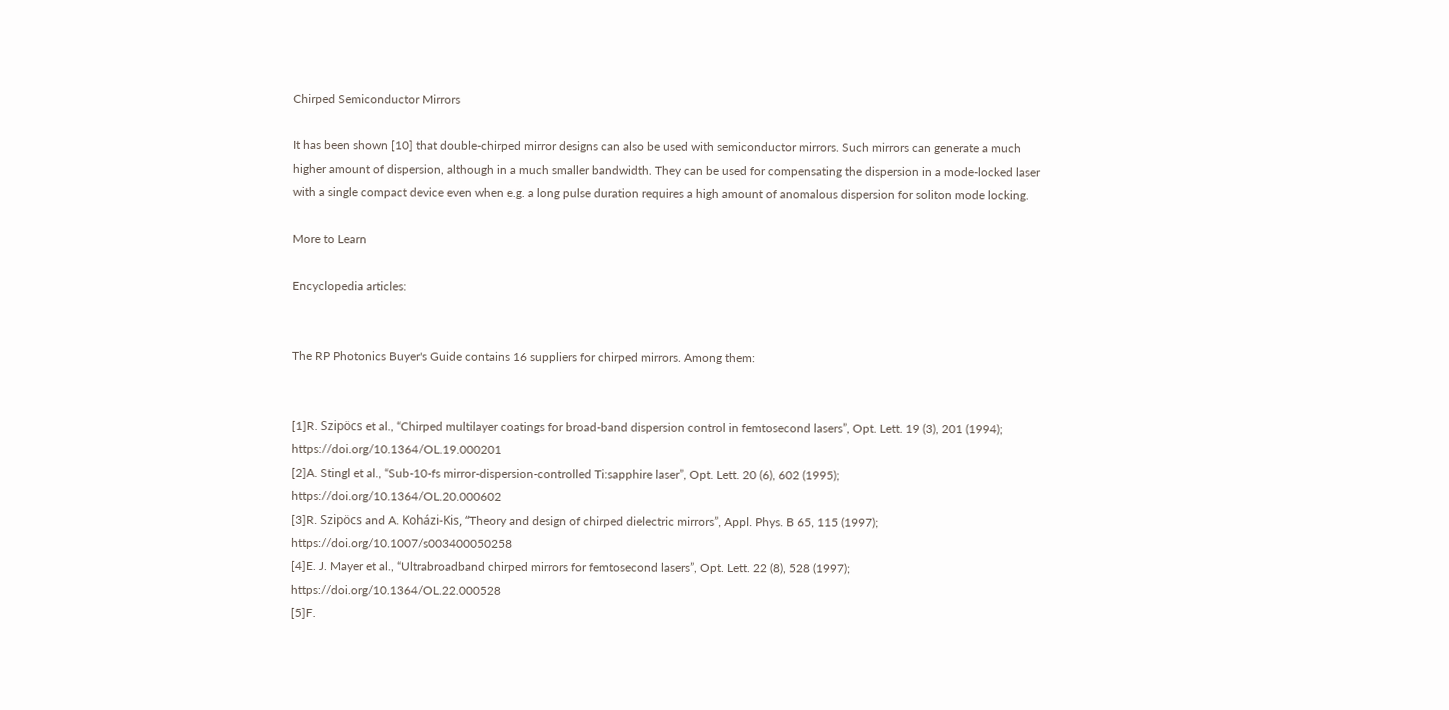Chirped Semiconductor Mirrors

It has been shown [10] that double-chirped mirror designs can also be used with semiconductor mirrors. Such mirrors can generate a much higher amount of dispersion, although in a much smaller bandwidth. They can be used for compensating the dispersion in a mode-locked laser with a single compact device even when e.g. a long pulse duration requires a high amount of anomalous dispersion for soliton mode locking.

More to Learn

Encyclopedia articles:


The RP Photonics Buyer's Guide contains 16 suppliers for chirped mirrors. Among them:


[1]R. Szipöcs et al., “Chirped multilayer coatings for broad-band dispersion control in femtosecond lasers”, Opt. Lett. 19 (3), 201 (1994); https://doi.org/10.1364/OL.19.000201
[2]A. Stingl et al., “Sub-10-fs mirror-dispersion-controlled Ti:sapphire laser”, Opt. Lett. 20 (6), 602 (1995); https://doi.org/10.1364/OL.20.000602
[3]R. Szipöcs and A. Koházi-Kis, “Theory and design of chirped dielectric mirrors”, Appl. Phys. B 65, 115 (1997); https://doi.org/10.1007/s003400050258
[4]E. J. Mayer et al., “Ultrabroadband chirped mirrors for femtosecond lasers”, Opt. Lett. 22 (8), 528 (1997); https://doi.org/10.1364/OL.22.000528
[5]F.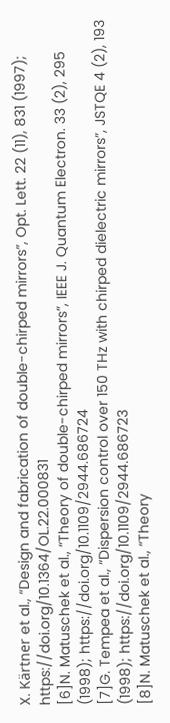X. Kärtner et al., “Design and fabrication of double-chirped mirrors”, Opt. Lett. 22 (11), 831 (1997); https://doi.org/10.1364/OL.22.000831
[6]N. Matuschek et al., “Theory of double-chirped mirrors”, IEEE J. Quantum Electron. 33 (2), 295 (1998); https://doi.org/10.1109/2944.686724
[7]G. Tempea et al., “Dispersion control over 150 THz with chirped dielectric mirrors”, JSTQE 4 (2), 193 (1998); https://doi.org/10.1109/2944.686723
[8]N. Matuschek et al., “Theory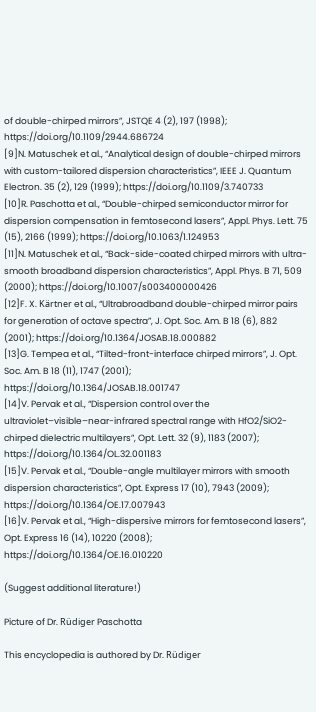of double-chirped mirrors”, JSTQE 4 (2), 197 (1998); https://doi.org/10.1109/2944.686724
[9]N. Matuschek et al., “Analytical design of double-chirped mirrors with custom-tailored dispersion characteristics”, IEEE J. Quantum Electron. 35 (2), 129 (1999); https://doi.org/10.1109/3.740733
[10]R. Paschotta et al., “Double-chirped semiconductor mirror for dispersion compensation in femtosecond lasers”, Appl. Phys. Lett. 75 (15), 2166 (1999); https://doi.org/10.1063/1.124953
[11]N. Matuschek et al., “Back-side-coated chirped mirrors with ultra-smooth broadband dispersion characteristics”, Appl. Phys. B 71, 509 (2000); https://doi.org/10.1007/s003400000426
[12]F. X. Kärtner et al., “Ultrabroadband double-chirped mirror pairs for generation of octave spectra”, J. Opt. Soc. Am. B 18 (6), 882 (2001); https://doi.org/10.1364/JOSAB.18.000882
[13]G. Tempea et al., “Tilted-front-interface chirped mirrors”, J. Opt. Soc. Am. B 18 (11), 1747 (2001); https://doi.org/10.1364/JOSAB.18.001747
[14]V. Pervak et al., “Dispersion control over the ultraviolet–visible–near-infrared spectral range with HfO2/SiO2-chirped dielectric multilayers”, Opt. Lett. 32 (9), 1183 (2007); https://doi.org/10.1364/OL.32.001183
[15]V. Pervak et al., “Double-angle multilayer mirrors with smooth dispersion characteristics”, Opt. Express 17 (10), 7943 (2009); https://doi.org/10.1364/OE.17.007943
[16]V. Pervak et al., “High-dispersive mirrors for femtosecond lasers”, Opt. Express 16 (14), 10220 (2008); https://doi.org/10.1364/OE.16.010220

(Suggest additional literature!)

Picture of Dr. Rüdiger Paschotta

This encyclopedia is authored by Dr. Rüdiger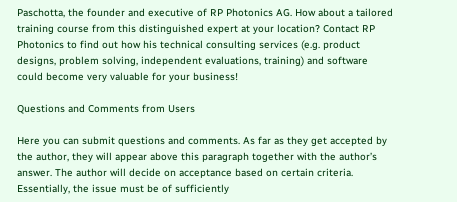Paschotta, the founder and executive of RP Photonics AG. How about a tailored training course from this distinguished expert at your location? Contact RP Photonics to find out how his technical consulting services (e.g. product designs, problem solving, independent evaluations, training) and software could become very valuable for your business!

Questions and Comments from Users

Here you can submit questions and comments. As far as they get accepted by the author, they will appear above this paragraph together with the author’s answer. The author will decide on acceptance based on certain criteria. Essentially, the issue must be of sufficiently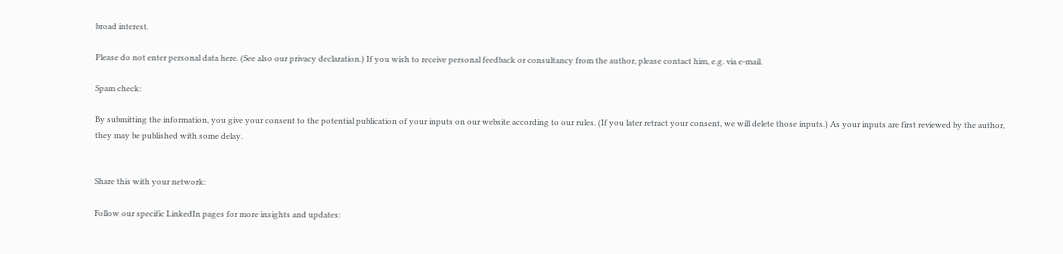broad interest.

Please do not enter personal data here. (See also our privacy declaration.) If you wish to receive personal feedback or consultancy from the author, please contact him, e.g. via e-mail.

Spam check:

By submitting the information, you give your consent to the potential publication of your inputs on our website according to our rules. (If you later retract your consent, we will delete those inputs.) As your inputs are first reviewed by the author, they may be published with some delay.


Share this with your network:

Follow our specific LinkedIn pages for more insights and updates: